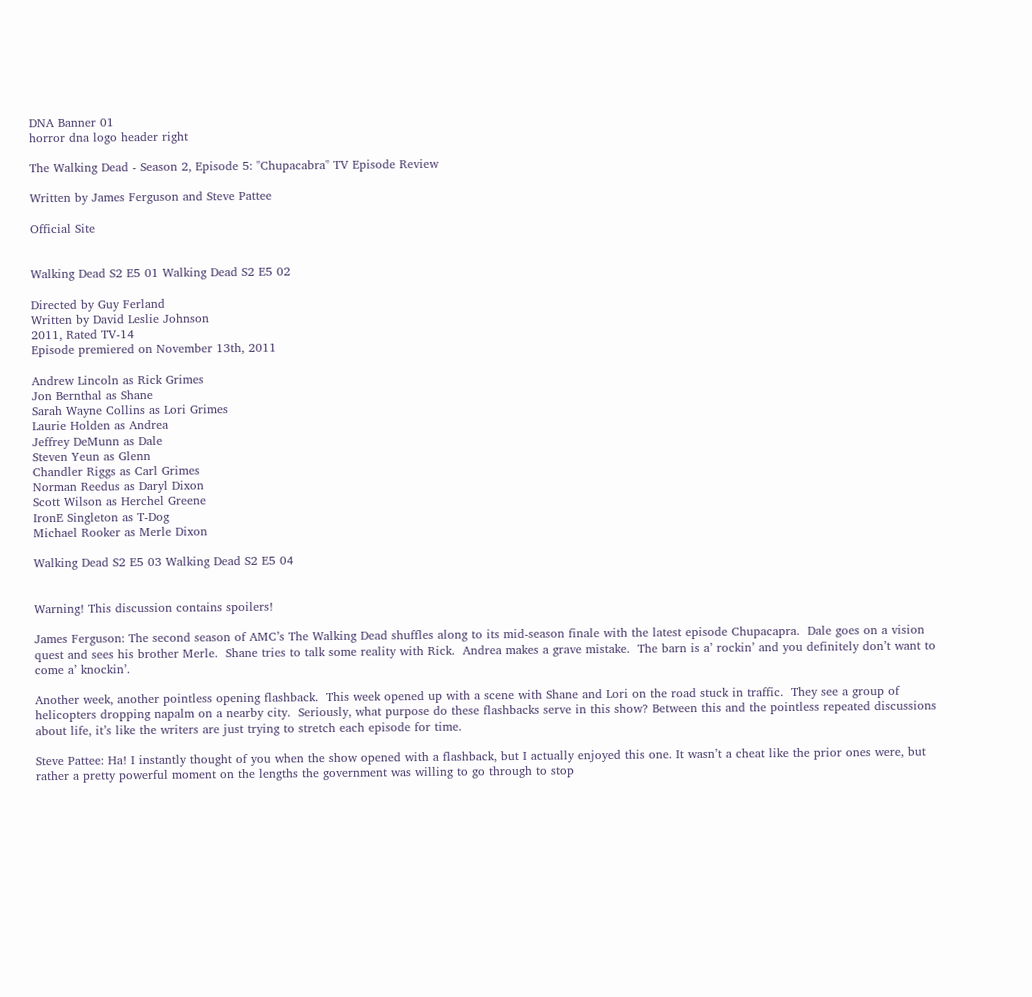DNA Banner 01
horror dna logo header right

The Walking Dead - Season 2, Episode 5: "Chupacabra" TV Episode Review

Written by James Ferguson and Steve Pattee

Official Site


Walking Dead S2 E5 01 Walking Dead S2 E5 02

Directed by Guy Ferland
Written by David Leslie Johnson
2011, Rated TV-14
Episode premiered on November 13th, 2011

Andrew Lincoln as Rick Grimes
Jon Bernthal as Shane
Sarah Wayne Collins as Lori Grimes
Laurie Holden as Andrea
Jeffrey DeMunn as Dale
Steven Yeun as Glenn
Chandler Riggs as Carl Grimes
Norman Reedus as Daryl Dixon
Scott Wilson as Herchel Greene
IronE Singleton as T-Dog
Michael Rooker as Merle Dixon

Walking Dead S2 E5 03 Walking Dead S2 E5 04


Warning! This discussion contains spoilers!

James Ferguson: The second season of AMC’s The Walking Dead shuffles along to its mid-season finale with the latest episode Chupacapra.  Dale goes on a vision quest and sees his brother Merle.  Shane tries to talk some reality with Rick.  Andrea makes a grave mistake.  The barn is a’ rockin’ and you definitely don’t want to come a’ knockin’.

Another week, another pointless opening flashback.  This week opened up with a scene with Shane and Lori on the road stuck in traffic.  They see a group of helicopters dropping napalm on a nearby city.  Seriously, what purpose do these flashbacks serve in this show? Between this and the pointless repeated discussions about life, it’s like the writers are just trying to stretch each episode for time.

Steve Pattee: Ha! I instantly thought of you when the show opened with a flashback, but I actually enjoyed this one. It wasn’t a cheat like the prior ones were, but rather a pretty powerful moment on the lengths the government was willing to go through to stop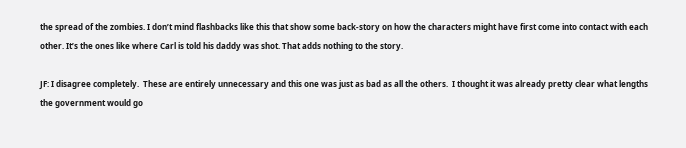the spread of the zombies. I don’t mind flashbacks like this that show some back-story on how the characters might have first come into contact with each other. It’s the ones like where Carl is told his daddy was shot. That adds nothing to the story.

JF: I disagree completely.  These are entirely unnecessary and this one was just as bad as all the others.  I thought it was already pretty clear what lengths the government would go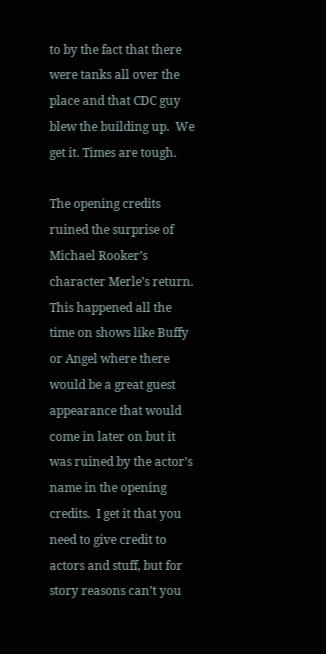to by the fact that there were tanks all over the place and that CDC guy blew the building up.  We get it. Times are tough.

The opening credits ruined the surprise of Michael Rooker’s character Merle’s return.  This happened all the time on shows like Buffy or Angel where there would be a great guest appearance that would come in later on but it was ruined by the actor’s name in the opening credits.  I get it that you need to give credit to actors and stuff, but for story reasons can’t you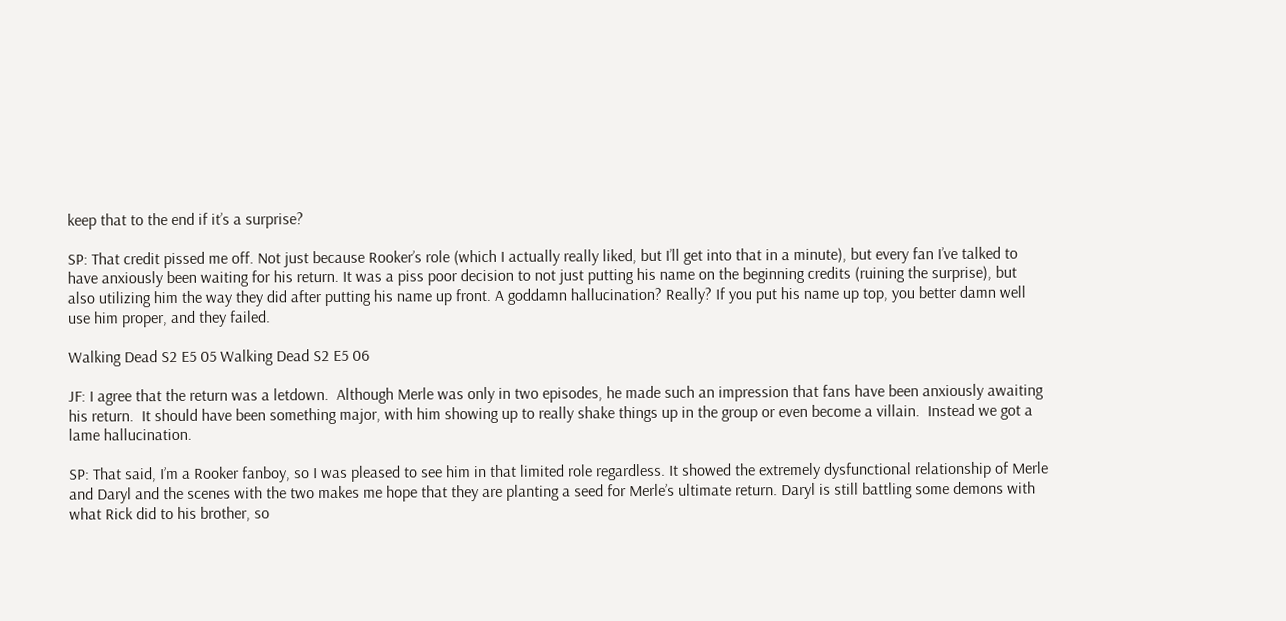keep that to the end if it’s a surprise?

SP: That credit pissed me off. Not just because Rooker’s role (which I actually really liked, but I’ll get into that in a minute), but every fan I’ve talked to have anxiously been waiting for his return. It was a piss poor decision to not just putting his name on the beginning credits (ruining the surprise), but also utilizing him the way they did after putting his name up front. A goddamn hallucination? Really? If you put his name up top, you better damn well use him proper, and they failed.

Walking Dead S2 E5 05 Walking Dead S2 E5 06

JF: I agree that the return was a letdown.  Although Merle was only in two episodes, he made such an impression that fans have been anxiously awaiting his return.  It should have been something major, with him showing up to really shake things up in the group or even become a villain.  Instead we got a lame hallucination.

SP: That said, I’m a Rooker fanboy, so I was pleased to see him in that limited role regardless. It showed the extremely dysfunctional relationship of Merle and Daryl and the scenes with the two makes me hope that they are planting a seed for Merle’s ultimate return. Daryl is still battling some demons with what Rick did to his brother, so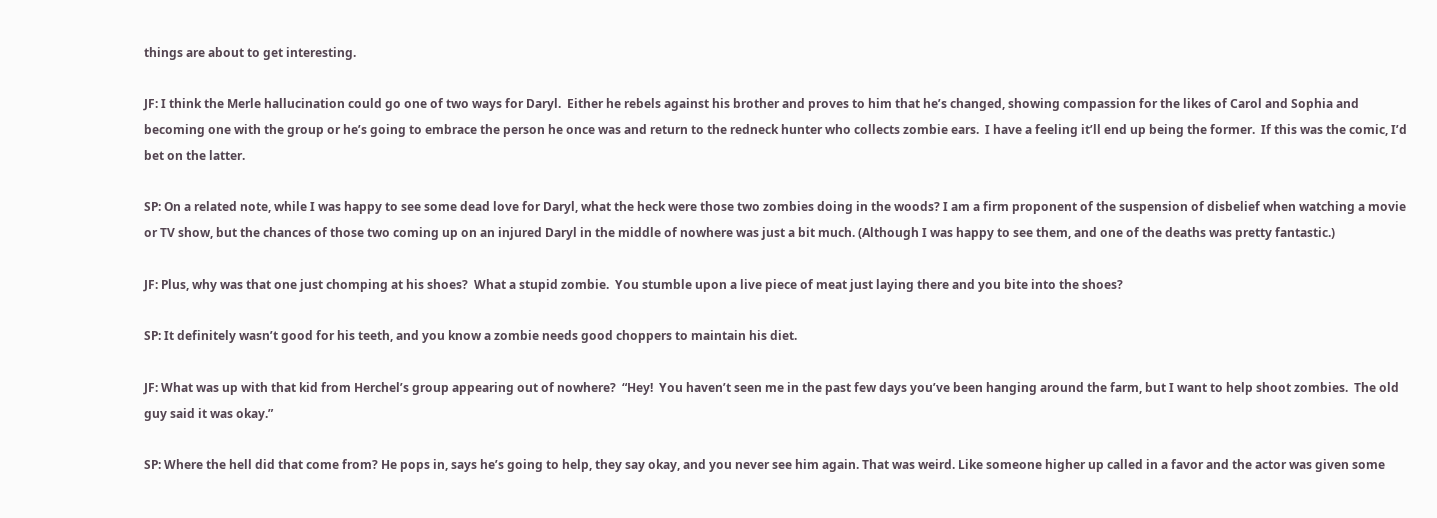things are about to get interesting.

JF: I think the Merle hallucination could go one of two ways for Daryl.  Either he rebels against his brother and proves to him that he’s changed, showing compassion for the likes of Carol and Sophia and becoming one with the group or he’s going to embrace the person he once was and return to the redneck hunter who collects zombie ears.  I have a feeling it’ll end up being the former.  If this was the comic, I’d bet on the latter.

SP: On a related note, while I was happy to see some dead love for Daryl, what the heck were those two zombies doing in the woods? I am a firm proponent of the suspension of disbelief when watching a movie or TV show, but the chances of those two coming up on an injured Daryl in the middle of nowhere was just a bit much. (Although I was happy to see them, and one of the deaths was pretty fantastic.)

JF: Plus, why was that one just chomping at his shoes?  What a stupid zombie.  You stumble upon a live piece of meat just laying there and you bite into the shoes?

SP: It definitely wasn’t good for his teeth, and you know a zombie needs good choppers to maintain his diet.

JF: What was up with that kid from Herchel’s group appearing out of nowhere?  “Hey!  You haven’t seen me in the past few days you’ve been hanging around the farm, but I want to help shoot zombies.  The old guy said it was okay.”

SP: Where the hell did that come from? He pops in, says he’s going to help, they say okay, and you never see him again. That was weird. Like someone higher up called in a favor and the actor was given some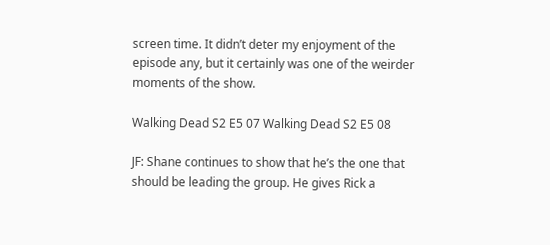screen time. It didn’t deter my enjoyment of the episode any, but it certainly was one of the weirder moments of the show.

Walking Dead S2 E5 07 Walking Dead S2 E5 08

JF: Shane continues to show that he’s the one that should be leading the group. He gives Rick a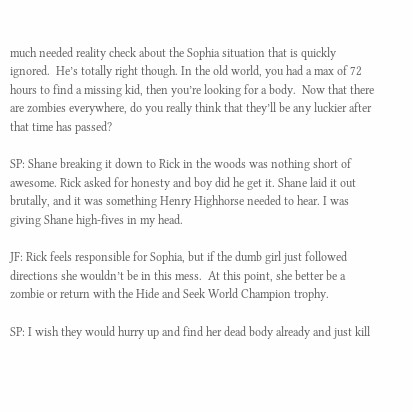much needed reality check about the Sophia situation that is quickly ignored.  He’s totally right though. In the old world, you had a max of 72 hours to find a missing kid, then you’re looking for a body.  Now that there are zombies everywhere, do you really think that they’ll be any luckier after that time has passed?

SP: Shane breaking it down to Rick in the woods was nothing short of awesome. Rick asked for honesty and boy did he get it. Shane laid it out brutally, and it was something Henry Highhorse needed to hear. I was giving Shane high-fives in my head.

JF: Rick feels responsible for Sophia, but if the dumb girl just followed directions she wouldn’t be in this mess.  At this point, she better be a zombie or return with the Hide and Seek World Champion trophy.

SP: I wish they would hurry up and find her dead body already and just kill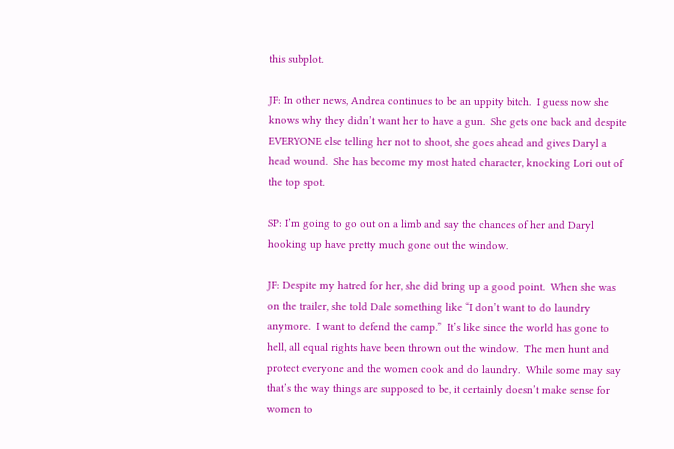this subplot.

JF: In other news, Andrea continues to be an uppity bitch.  I guess now she knows why they didn’t want her to have a gun.  She gets one back and despite EVERYONE else telling her not to shoot, she goes ahead and gives Daryl a head wound.  She has become my most hated character, knocking Lori out of the top spot.

SP: I’m going to go out on a limb and say the chances of her and Daryl hooking up have pretty much gone out the window.

JF: Despite my hatred for her, she did bring up a good point.  When she was on the trailer, she told Dale something like “I don’t want to do laundry anymore.  I want to defend the camp.”  It’s like since the world has gone to hell, all equal rights have been thrown out the window.  The men hunt and protect everyone and the women cook and do laundry.  While some may say that’s the way things are supposed to be, it certainly doesn’t make sense for women to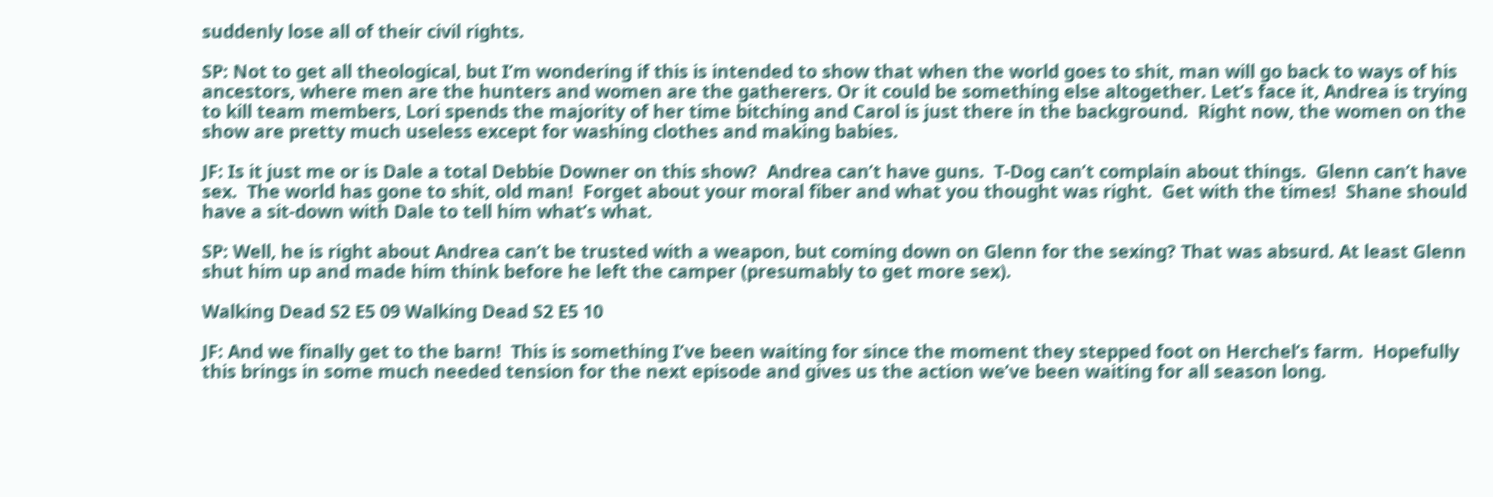suddenly lose all of their civil rights.

SP: Not to get all theological, but I’m wondering if this is intended to show that when the world goes to shit, man will go back to ways of his ancestors, where men are the hunters and women are the gatherers. Or it could be something else altogether. Let’s face it, Andrea is trying to kill team members, Lori spends the majority of her time bitching and Carol is just there in the background.  Right now, the women on the show are pretty much useless except for washing clothes and making babies.

JF: Is it just me or is Dale a total Debbie Downer on this show?  Andrea can’t have guns.  T-Dog can’t complain about things.  Glenn can’t have sex.  The world has gone to shit, old man!  Forget about your moral fiber and what you thought was right.  Get with the times!  Shane should have a sit-down with Dale to tell him what’s what.

SP: Well, he is right about Andrea can’t be trusted with a weapon, but coming down on Glenn for the sexing? That was absurd. At least Glenn shut him up and made him think before he left the camper (presumably to get more sex).

Walking Dead S2 E5 09 Walking Dead S2 E5 10

JF: And we finally get to the barn!  This is something I’ve been waiting for since the moment they stepped foot on Herchel’s farm.  Hopefully this brings in some much needed tension for the next episode and gives us the action we’ve been waiting for all season long.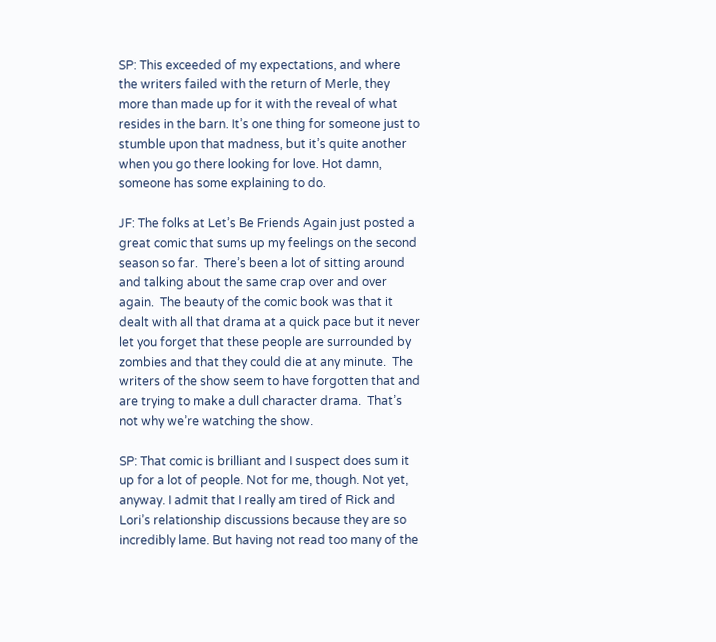SP: This exceeded of my expectations, and where the writers failed with the return of Merle, they more than made up for it with the reveal of what resides in the barn. It’s one thing for someone just to stumble upon that madness, but it’s quite another when you go there looking for love. Hot damn, someone has some explaining to do.

JF: The folks at Let’s Be Friends Again just posted a great comic that sums up my feelings on the second season so far.  There’s been a lot of sitting around and talking about the same crap over and over again.  The beauty of the comic book was that it dealt with all that drama at a quick pace but it never let you forget that these people are surrounded by zombies and that they could die at any minute.  The writers of the show seem to have forgotten that and are trying to make a dull character drama.  That’s not why we’re watching the show.

SP: That comic is brilliant and I suspect does sum it up for a lot of people. Not for me, though. Not yet, anyway. I admit that I really am tired of Rick and Lori’s relationship discussions because they are so incredibly lame. But having not read too many of the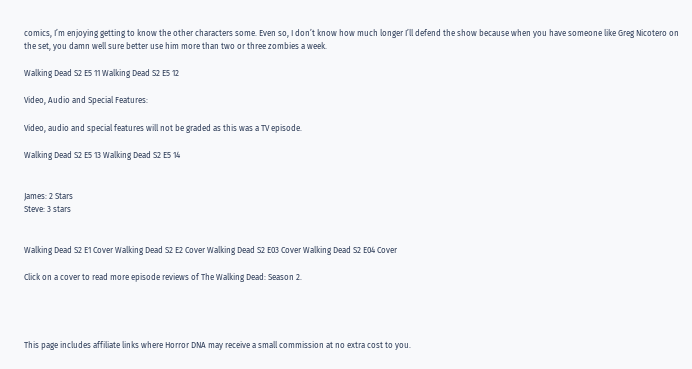comics, I’m enjoying getting to know the other characters some. Even so, I don’t know how much longer I’ll defend the show because when you have someone like Greg Nicotero on the set, you damn well sure better use him more than two or three zombies a week.

Walking Dead S2 E5 11 Walking Dead S2 E5 12

Video, Audio and Special Features:

Video, audio and special features will not be graded as this was a TV episode.

Walking Dead S2 E5 13 Walking Dead S2 E5 14


James: 2 Stars
Steve: 3 stars


Walking Dead S2 E1 Cover Walking Dead S2 E2 Cover Walking Dead S2 E03 Cover Walking Dead S2 E04 Cover

Click on a cover to read more episode reviews of The Walking Dead: Season 2.




This page includes affiliate links where Horror DNA may receive a small commission at no extra cost to you.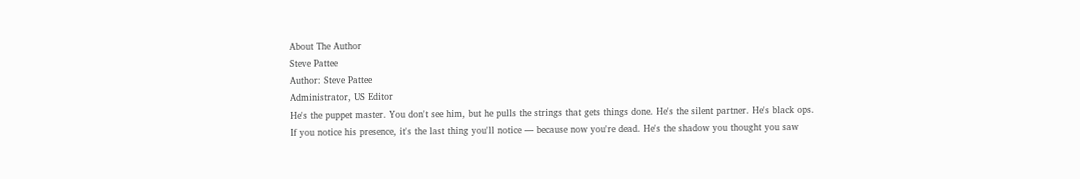About The Author
Steve Pattee
Author: Steve Pattee
Administrator, US Editor
He's the puppet master. You don't see him, but he pulls the strings that gets things done. He's the silent partner. He's black ops. If you notice his presence, it's the last thing you'll notice — because now you're dead. He's the shadow you thought you saw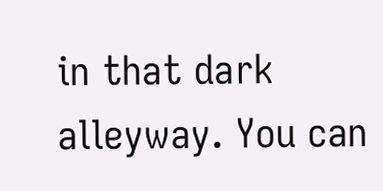in that dark alleyway. You can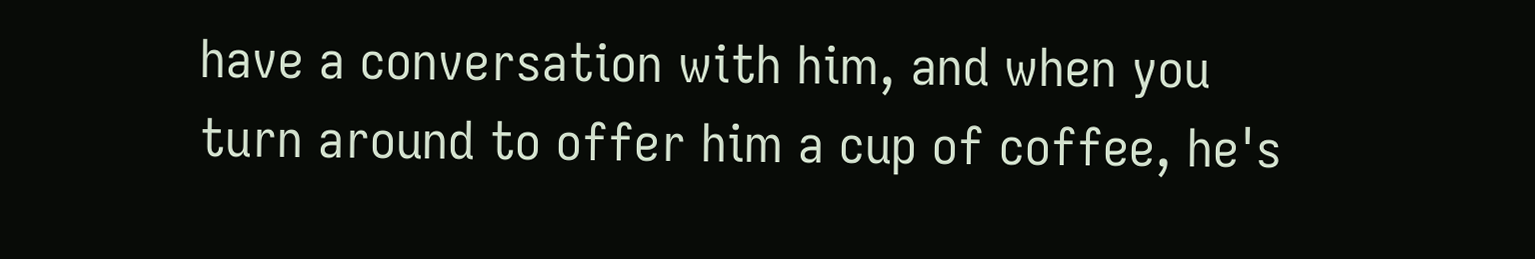have a conversation with him, and when you turn around to offer him a cup of coffee, he's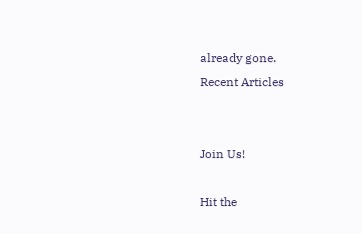already gone.
Recent Articles


Join Us!

Hit the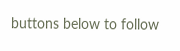buttons below to follow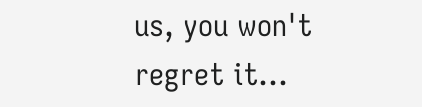us, you won't regret it...